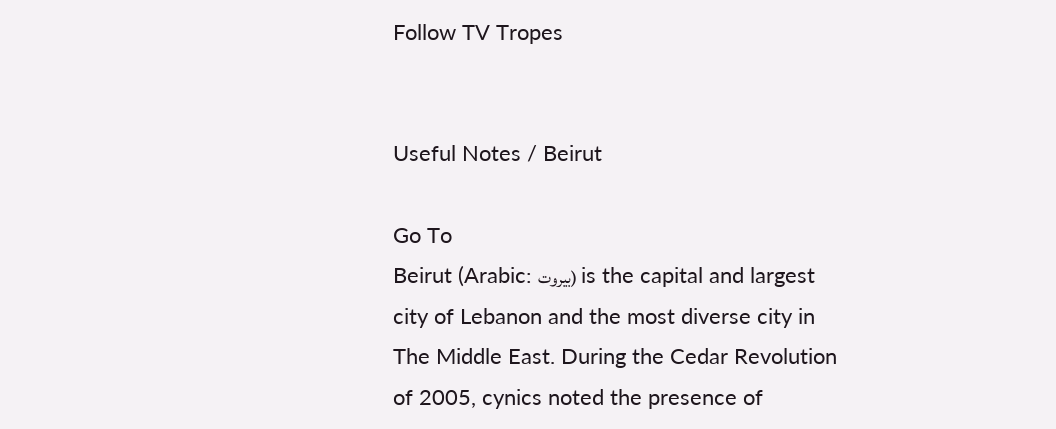Follow TV Tropes


Useful Notes / Beirut

Go To
Beirut (Arabic: بيروت) is the capital and largest city of Lebanon and the most diverse city in The Middle East. During the Cedar Revolution of 2005, cynics noted the presence of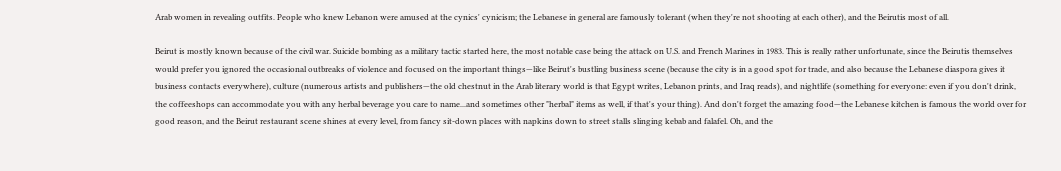Arab women in revealing outfits. People who knew Lebanon were amused at the cynics' cynicism; the Lebanese in general are famously tolerant (when they're not shooting at each other), and the Beirutis most of all.

Beirut is mostly known because of the civil war. Suicide bombing as a military tactic started here, the most notable case being the attack on U.S. and French Marines in 1983. This is really rather unfortunate, since the Beirutis themselves would prefer you ignored the occasional outbreaks of violence and focused on the important things—like Beirut's bustling business scene (because the city is in a good spot for trade, and also because the Lebanese diaspora gives it business contacts everywhere), culture (numerous artists and publishers—the old chestnut in the Arab literary world is that Egypt writes, Lebanon prints, and Iraq reads), and nightlife (something for everyone: even if you don't drink, the coffeeshops can accommodate you with any herbal beverage you care to name...and sometimes other "herbal" items as well, if that's your thing). And don't forget the amazing food—the Lebanese kitchen is famous the world over for good reason, and the Beirut restaurant scene shines at every level, from fancy sit-down places with napkins down to street stalls slinging kebab and falafel. Oh, and the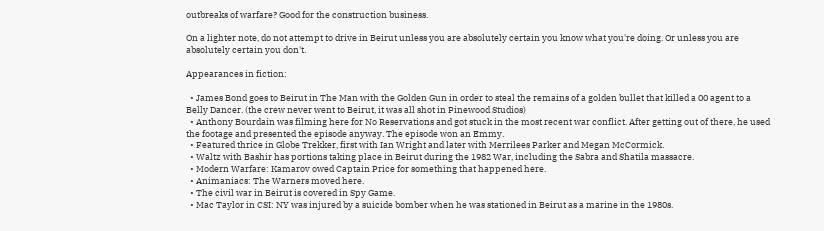outbreaks of warfare? Good for the construction business.

On a lighter note, do not attempt to drive in Beirut unless you are absolutely certain you know what you're doing. Or unless you are absolutely certain you don't.

Appearances in fiction:

  • James Bond goes to Beirut in The Man with the Golden Gun in order to steal the remains of a golden bullet that killed a 00 agent to a Belly Dancer. (the crew never went to Beirut, it was all shot in Pinewood Studios)
  • Anthony Bourdain was filming here for No Reservations and got stuck in the most recent war conflict. After getting out of there, he used the footage and presented the episode anyway. The episode won an Emmy.
  • Featured thrice in Globe Trekker, first with Ian Wright and later with Merrilees Parker and Megan McCormick.
  • Waltz with Bashir has portions taking place in Beirut during the 1982 War, including the Sabra and Shatila massacre.
  • Modern Warfare: Kamarov owed Captain Price for something that happened here.
  • Animaniacs: The Warners moved here.
  • The civil war in Beirut is covered in Spy Game.
  • Mac Taylor in CSI: NY was injured by a suicide bomber when he was stationed in Beirut as a marine in the 1980s.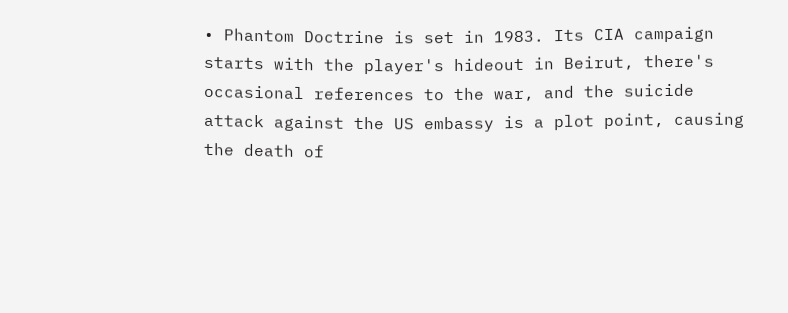• Phantom Doctrine is set in 1983. Its CIA campaign starts with the player's hideout in Beirut, there's occasional references to the war, and the suicide attack against the US embassy is a plot point, causing the death of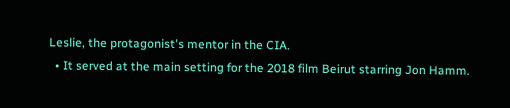Leslie, the protagonist's mentor in the CIA.
  • It served at the main setting for the 2018 film Beirut starring Jon Hamm.